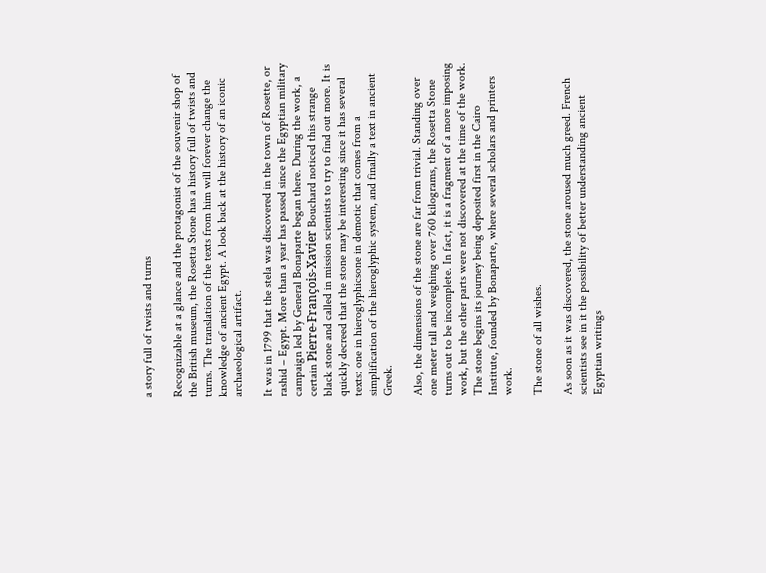a story full of twists and turns

Recognizable at a glance and the protagonist of the souvenir shop of the British museum, the Rosetta Stone has a history full of twists and turns. The translation of the texts from him will forever change the knowledge of ancient Egypt. A look back at the history of an iconic archaeological artifact.

It was in 1799 that the stela was discovered in the town of Rosette, or rashid – Egypt. More than a year has passed since the Egyptian military campaign led by General Bonaparte began there. During the work, a certain Pierre-François-Xavier Bouchard noticed this strange black stone and called in mission scientists to try to find out more. It is quickly decreed that the stone may be interesting since it has several texts: one in hieroglyphicsone in demotic that comes from a simplification of the hieroglyphic system, and finally a text in ancient Greek.

Also, the dimensions of the stone are far from trivial. Standing over one meter tall and weighing over 760 kilograms, the Rosetta Stone turns out to be incomplete. In fact, it is a fragment of a more imposing work, but the other parts were not discovered at the time of the work. The stone begins its journey being deposited first in the Cairo Institute, founded by Bonaparte, where several scholars and printers work.

The stone of all wishes.

As soon as it was discovered, the stone aroused much greed. French scientists see in it the possibility of better understanding ancient Egyptian writings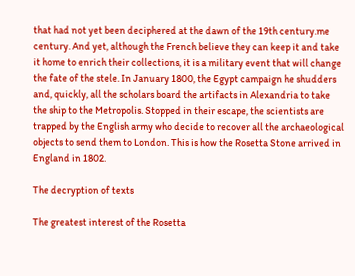that had not yet been deciphered at the dawn of the 19th century.me century. And yet, although the French believe they can keep it and take it home to enrich their collections, it is a military event that will change the fate of the stele. In January 1800, the Egypt campaign he shudders and, quickly, all the scholars board the artifacts in Alexandria to take the ship to the Metropolis. Stopped in their escape, the scientists are trapped by the English army who decide to recover all the archaeological objects to send them to London. This is how the Rosetta Stone arrived in England in 1802.

The decryption of texts

The greatest interest of the Rosetta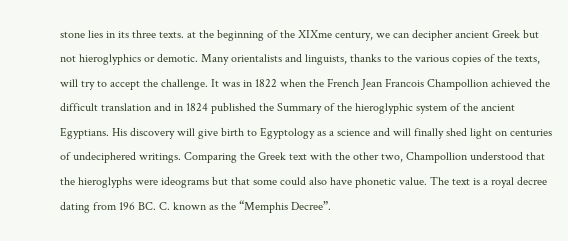stone lies in its three texts. at the beginning of the XIXme century, we can decipher ancient Greek but not hieroglyphics or demotic. Many orientalists and linguists, thanks to the various copies of the texts, will try to accept the challenge. It was in 1822 when the French Jean Francois Champollion achieved the difficult translation and in 1824 published the Summary of the hieroglyphic system of the ancient Egyptians. His discovery will give birth to Egyptology as a science and will finally shed light on centuries of undeciphered writings. Comparing the Greek text with the other two, Champollion understood that the hieroglyphs were ideograms but that some could also have phonetic value. The text is a royal decree dating from 196 BC. C. known as the “Memphis Decree”.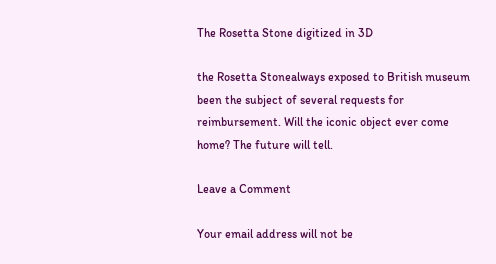The Rosetta Stone digitized in 3D

the Rosetta Stonealways exposed to British museum been the subject of several requests for reimbursement. Will the iconic object ever come home? The future will tell.

Leave a Comment

Your email address will not be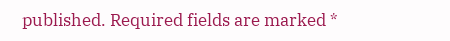published. Required fields are marked *